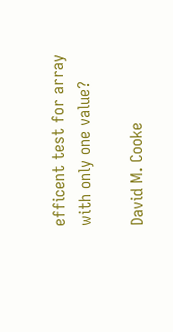efficent test for array with only one value?

David M. Cooke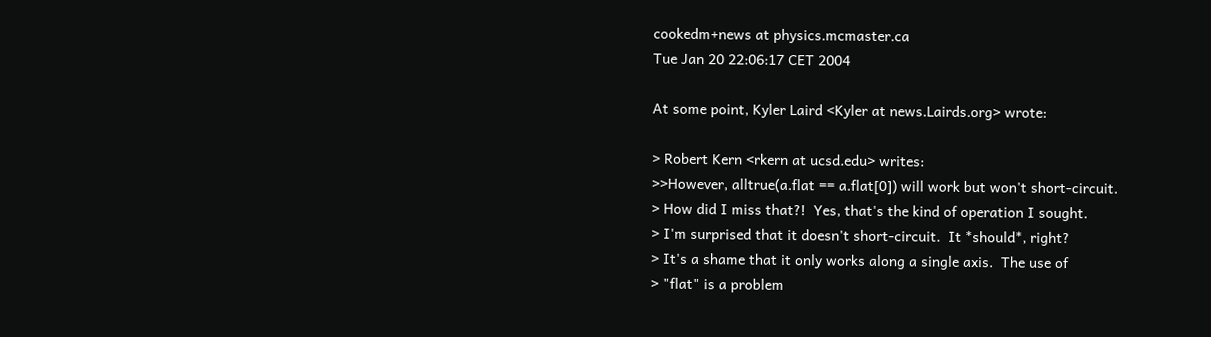cookedm+news at physics.mcmaster.ca
Tue Jan 20 22:06:17 CET 2004

At some point, Kyler Laird <Kyler at news.Lairds.org> wrote:

> Robert Kern <rkern at ucsd.edu> writes:
>>However, alltrue(a.flat == a.flat[0]) will work but won't short-circuit.
> How did I miss that?!  Yes, that's the kind of operation I sought.
> I'm surprised that it doesn't short-circuit.  It *should*, right?
> It's a shame that it only works along a single axis.  The use of
> "flat" is a problem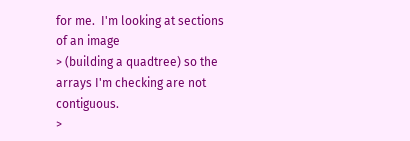for me.  I'm looking at sections of an image
> (building a quadtree) so the arrays I'm checking are not contiguous.
>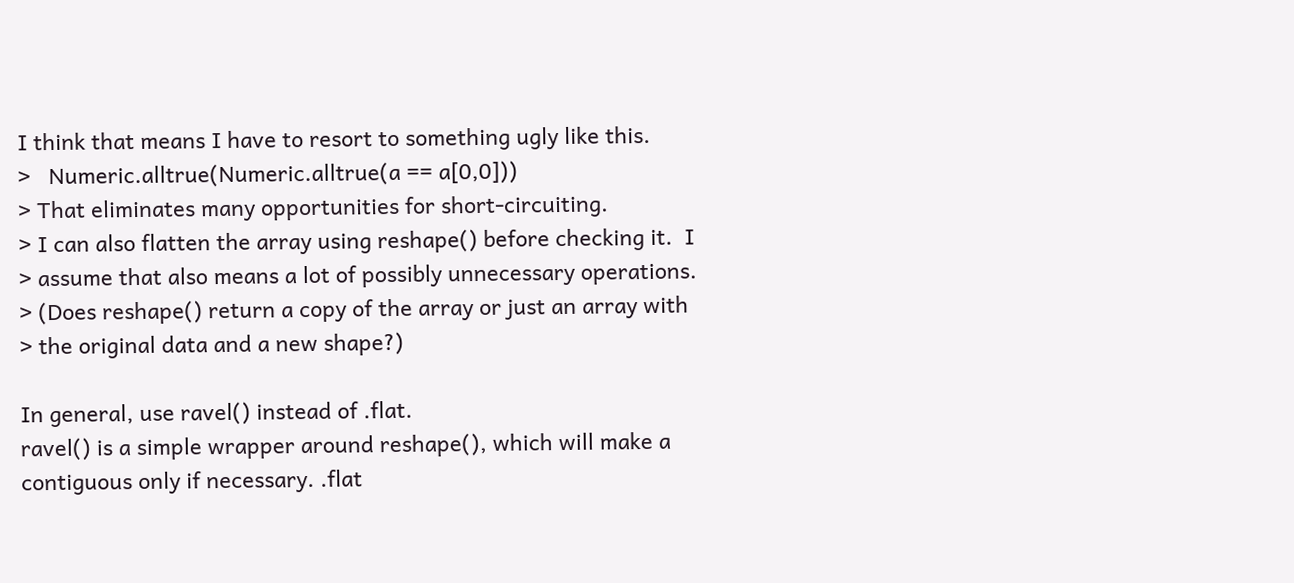I think that means I have to resort to something ugly like this.
>   Numeric.alltrue(Numeric.alltrue(a == a[0,0]))
> That eliminates many opportunities for short-circuiting.
> I can also flatten the array using reshape() before checking it.  I
> assume that also means a lot of possibly unnecessary operations.
> (Does reshape() return a copy of the array or just an array with
> the original data and a new shape?)

In general, use ravel() instead of .flat.
ravel() is a simple wrapper around reshape(), which will make a
contiguous only if necessary. .flat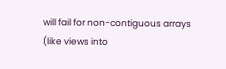will fail for non-contiguous arrays
(like views into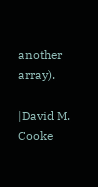another array).

|David M. Cooke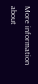More information about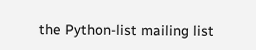the Python-list mailing list